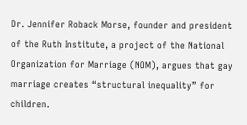Dr. Jennifer Roback Morse, founder and president of the Ruth Institute, a project of the National Organization for Marriage (NOM), argues that gay marriage creates “structural inequality” for children.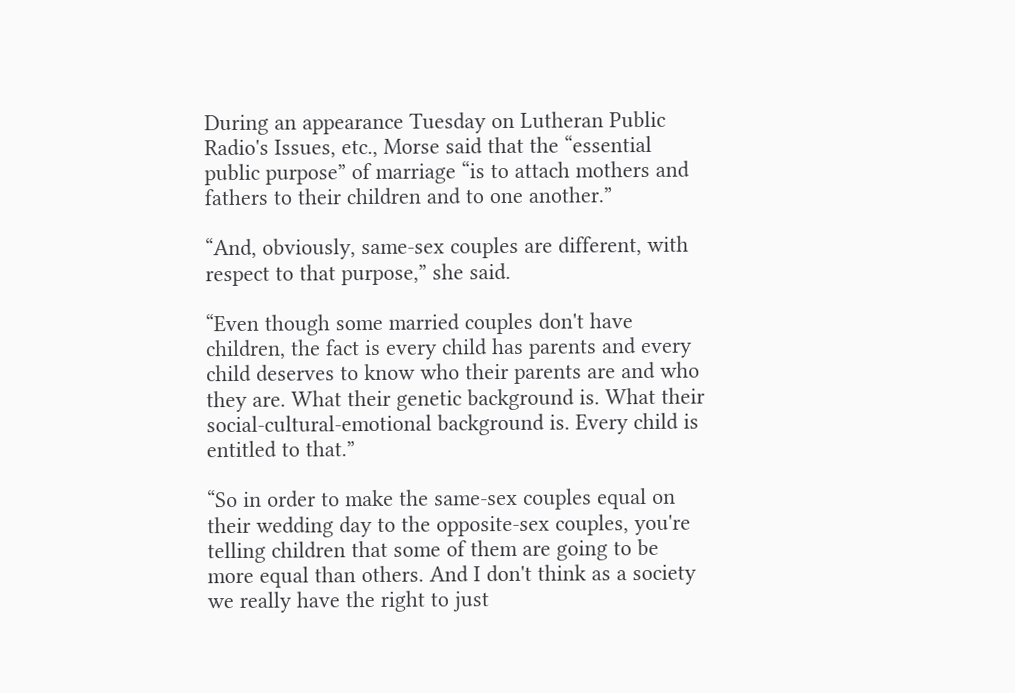During an appearance Tuesday on Lutheran Public Radio's Issues, etc., Morse said that the “essential public purpose” of marriage “is to attach mothers and fathers to their children and to one another.”

“And, obviously, same-sex couples are different, with respect to that purpose,” she said.

“Even though some married couples don't have children, the fact is every child has parents and every child deserves to know who their parents are and who they are. What their genetic background is. What their social-cultural-emotional background is. Every child is entitled to that.”

“So in order to make the same-sex couples equal on their wedding day to the opposite-sex couples, you're telling children that some of them are going to be more equal than others. And I don't think as a society we really have the right to just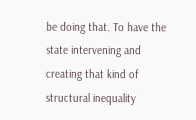be doing that. To have the state intervening and creating that kind of structural inequality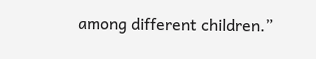among different children.”